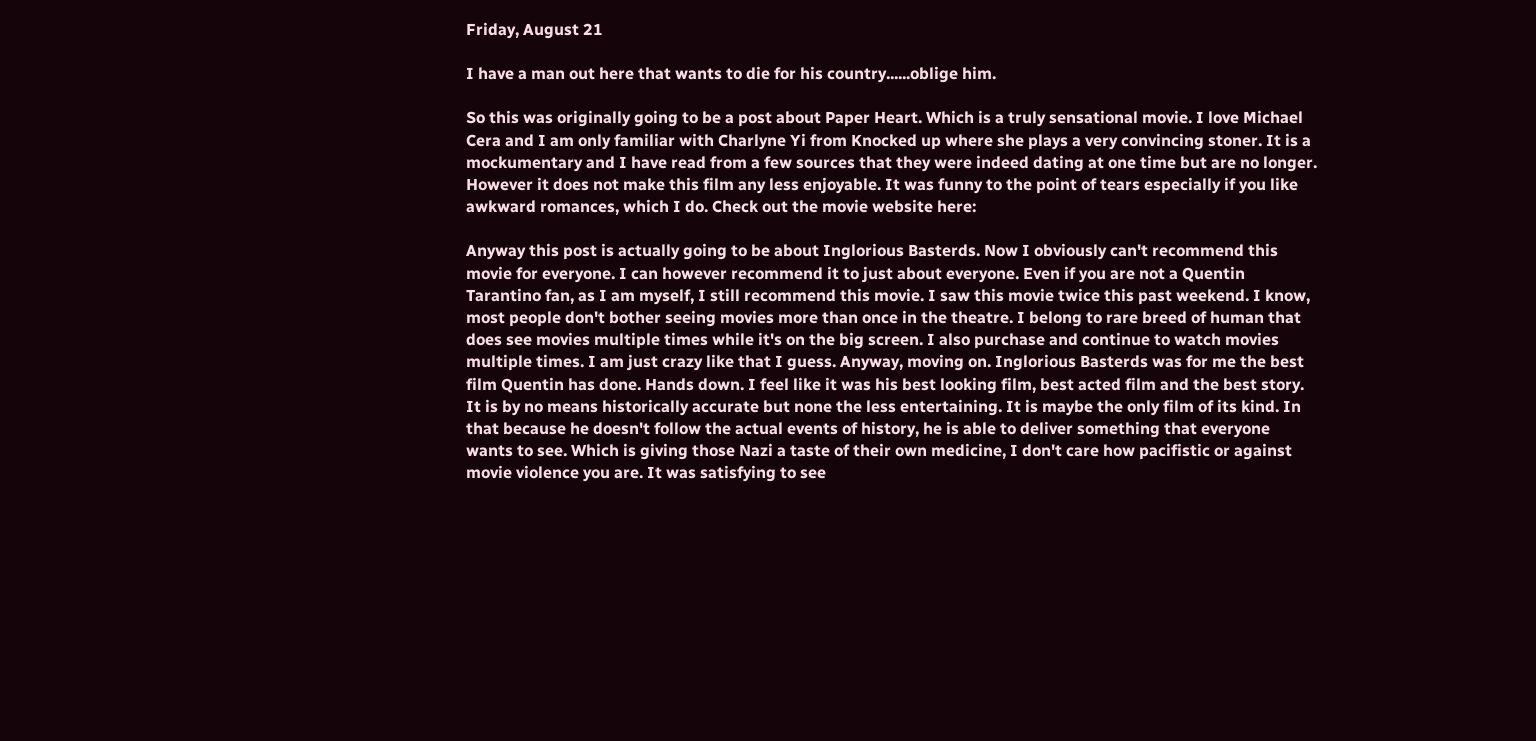Friday, August 21

I have a man out here that wants to die for his country......oblige him.

So this was originally going to be a post about Paper Heart. Which is a truly sensational movie. I love Michael Cera and I am only familiar with Charlyne Yi from Knocked up where she plays a very convincing stoner. It is a mockumentary and I have read from a few sources that they were indeed dating at one time but are no longer. However it does not make this film any less enjoyable. It was funny to the point of tears especially if you like awkward romances, which I do. Check out the movie website here:

Anyway this post is actually going to be about Inglorious Basterds. Now I obviously can't recommend this movie for everyone. I can however recommend it to just about everyone. Even if you are not a Quentin Tarantino fan, as I am myself, I still recommend this movie. I saw this movie twice this past weekend. I know, most people don't bother seeing movies more than once in the theatre. I belong to rare breed of human that does see movies multiple times while it's on the big screen. I also purchase and continue to watch movies multiple times. I am just crazy like that I guess. Anyway, moving on. Inglorious Basterds was for me the best film Quentin has done. Hands down. I feel like it was his best looking film, best acted film and the best story. It is by no means historically accurate but none the less entertaining. It is maybe the only film of its kind. In that because he doesn't follow the actual events of history, he is able to deliver something that everyone wants to see. Which is giving those Nazi a taste of their own medicine, I don't care how pacifistic or against movie violence you are. It was satisfying to see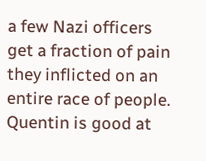a few Nazi officers get a fraction of pain they inflicted on an entire race of people. Quentin is good at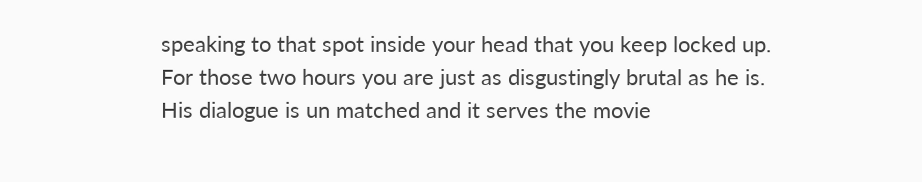speaking to that spot inside your head that you keep locked up. For those two hours you are just as disgustingly brutal as he is. His dialogue is un matched and it serves the movie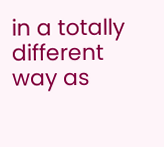in a totally different way as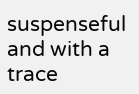suspenseful and with a trace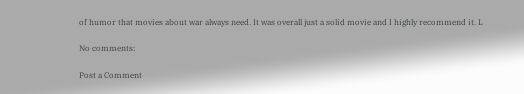of humor that movies about war always need. It was overall just a solid movie and I highly recommend it. L

No comments:

Post a Comment